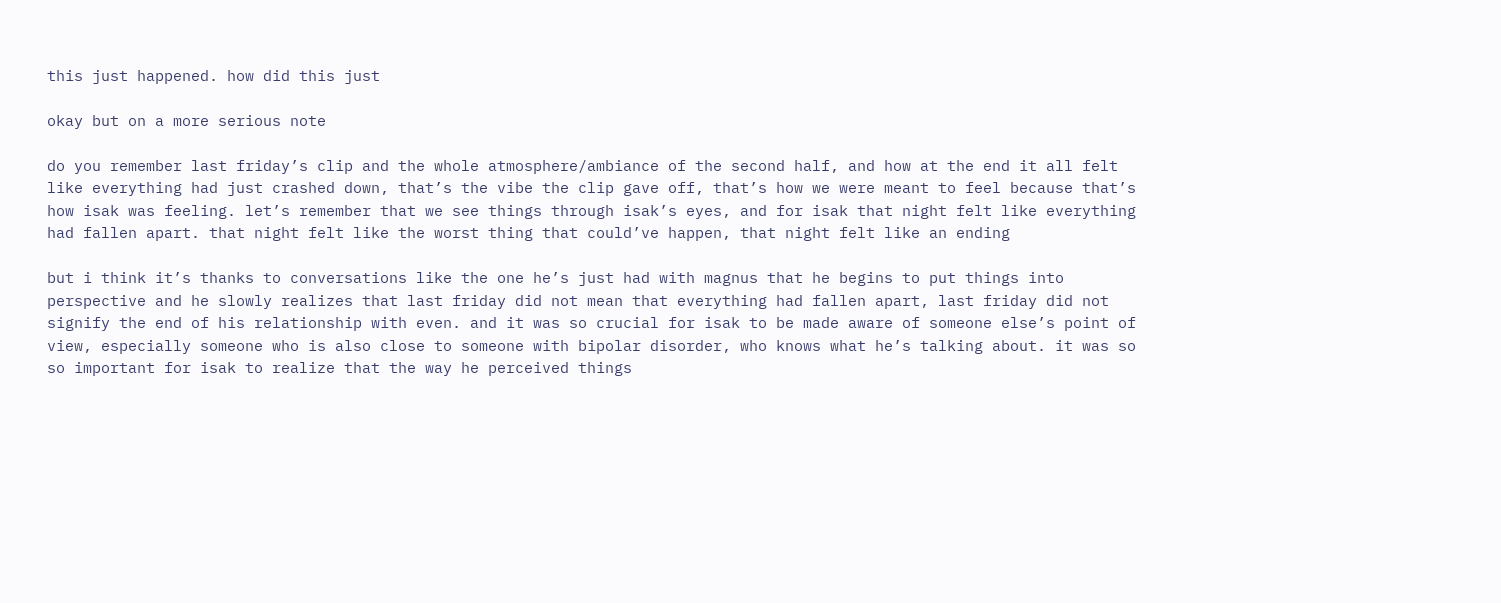this just happened. how did this just

okay but on a more serious note

do you remember last friday’s clip and the whole atmosphere/ambiance of the second half, and how at the end it all felt like everything had just crashed down, that’s the vibe the clip gave off, that’s how we were meant to feel because that’s how isak was feeling. let’s remember that we see things through isak’s eyes, and for isak that night felt like everything had fallen apart. that night felt like the worst thing that could’ve happen, that night felt like an ending

but i think it’s thanks to conversations like the one he’s just had with magnus that he begins to put things into perspective and he slowly realizes that last friday did not mean that everything had fallen apart, last friday did not signify the end of his relationship with even. and it was so crucial for isak to be made aware of someone else’s point of view, especially someone who is also close to someone with bipolar disorder, who knows what he’s talking about. it was so so important for isak to realize that the way he perceived things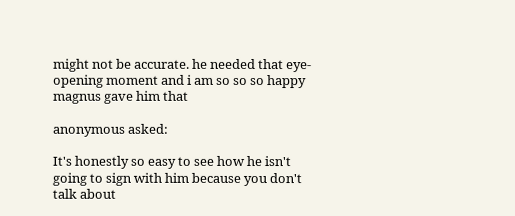might not be accurate. he needed that eye-opening moment and i am so so so happy magnus gave him that

anonymous asked:

It's honestly so easy to see how he isn't going to sign with him because you don't talk about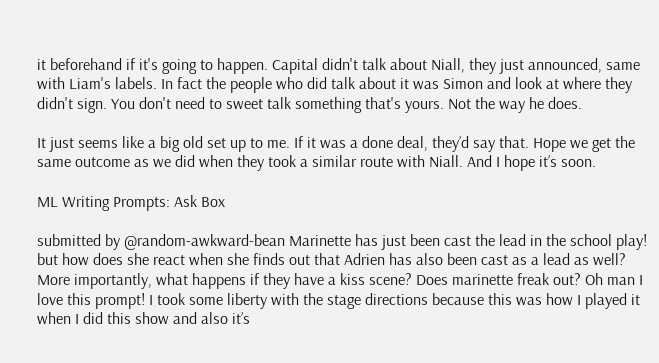it beforehand if it's going to happen. Capital didn't talk about Niall, they just announced, same with Liam's labels. In fact the people who did talk about it was Simon and look at where they didn't sign. You don't need to sweet talk something that's yours. Not the way he does.

It just seems like a big old set up to me. If it was a done deal, they’d say that. Hope we get the same outcome as we did when they took a similar route with Niall. And I hope it’s soon.

ML Writing Prompts: Ask Box

submitted by @random-awkward-bean Marinette has just been cast the lead in the school play! but how does she react when she finds out that Adrien has also been cast as a lead as well? More importantly, what happens if they have a kiss scene? Does marinette freak out? Oh man I love this prompt! I took some liberty with the stage directions because this was how I played it when I did this show and also it’s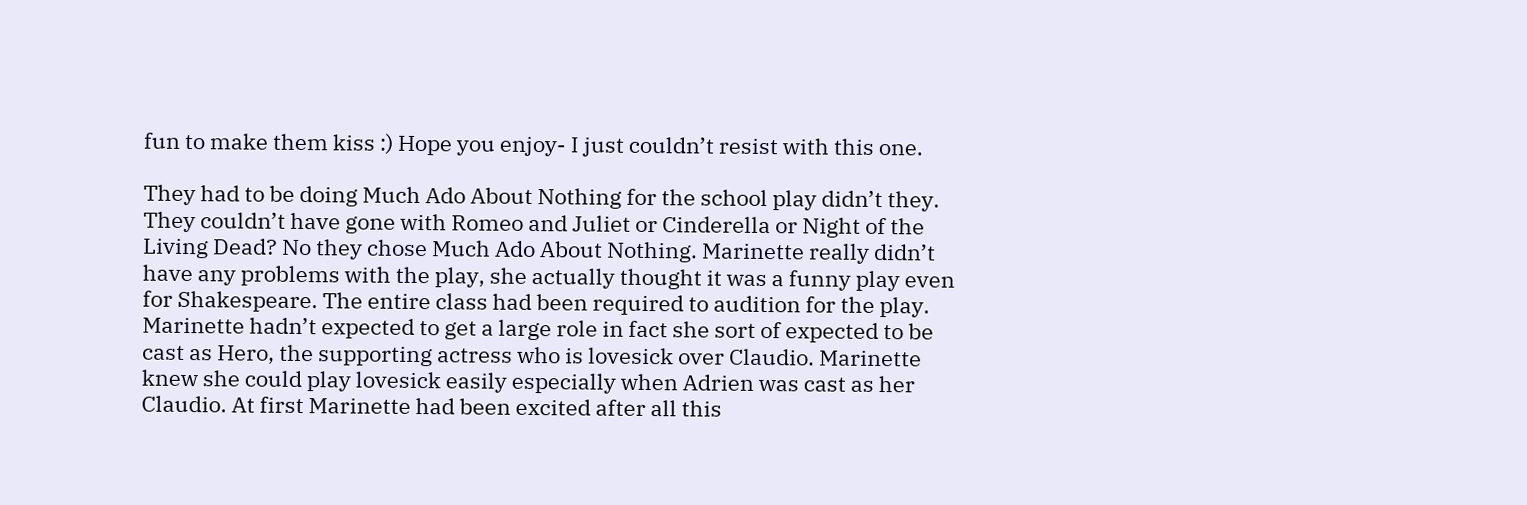fun to make them kiss :) Hope you enjoy- I just couldn’t resist with this one.

They had to be doing Much Ado About Nothing for the school play didn’t they. They couldn’t have gone with Romeo and Juliet or Cinderella or Night of the Living Dead? No they chose Much Ado About Nothing. Marinette really didn’t have any problems with the play, she actually thought it was a funny play even for Shakespeare. The entire class had been required to audition for the play. Marinette hadn’t expected to get a large role in fact she sort of expected to be cast as Hero, the supporting actress who is lovesick over Claudio. Marinette knew she could play lovesick easily especially when Adrien was cast as her Claudio. At first Marinette had been excited after all this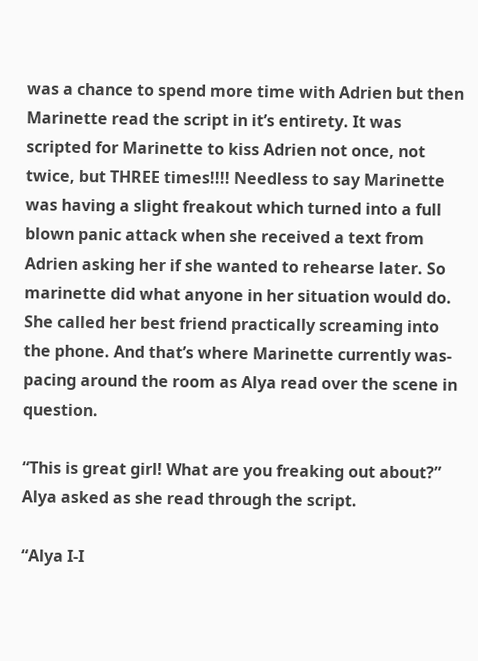was a chance to spend more time with Adrien but then Marinette read the script in it’s entirety. It was scripted for Marinette to kiss Adrien not once, not twice, but THREE times!!!! Needless to say Marinette was having a slight freakout which turned into a full blown panic attack when she received a text from Adrien asking her if she wanted to rehearse later. So marinette did what anyone in her situation would do. She called her best friend practically screaming into the phone. And that’s where Marinette currently was- pacing around the room as Alya read over the scene in question.

“This is great girl! What are you freaking out about?” Alya asked as she read through the script.

“Alya I-I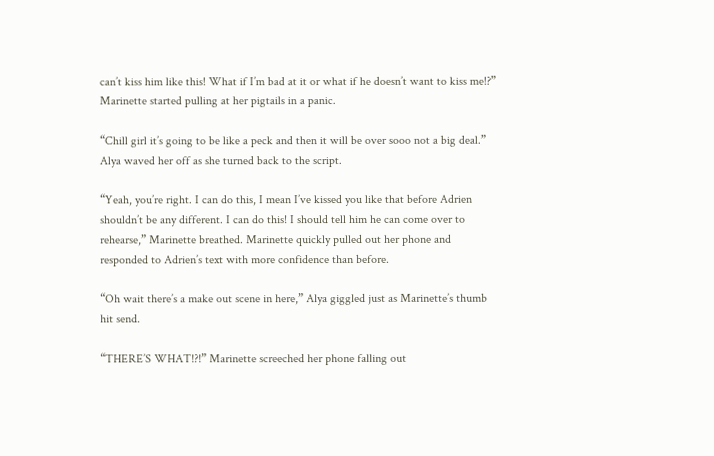can’t kiss him like this! What if I’m bad at it or what if he doesn’t want to kiss me!?” Marinette started pulling at her pigtails in a panic.

“Chill girl it’s going to be like a peck and then it will be over sooo not a big deal.” Alya waved her off as she turned back to the script.

“Yeah, you’re right. I can do this, I mean I’ve kissed you like that before Adrien shouldn’t be any different. I can do this! I should tell him he can come over to rehearse,” Marinette breathed. Marinette quickly pulled out her phone and responded to Adrien’s text with more confidence than before.

“Oh wait there’s a make out scene in here,” Alya giggled just as Marinette’s thumb hit send.

“THERE’S WHAT!?!” Marinette screeched her phone falling out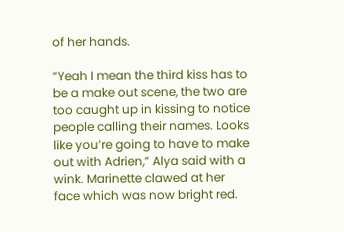of her hands.

“Yeah I mean the third kiss has to be a make out scene, the two are too caught up in kissing to notice people calling their names. Looks like you’re going to have to make out with Adrien,” Alya said with a wink. Marinette clawed at her face which was now bright red.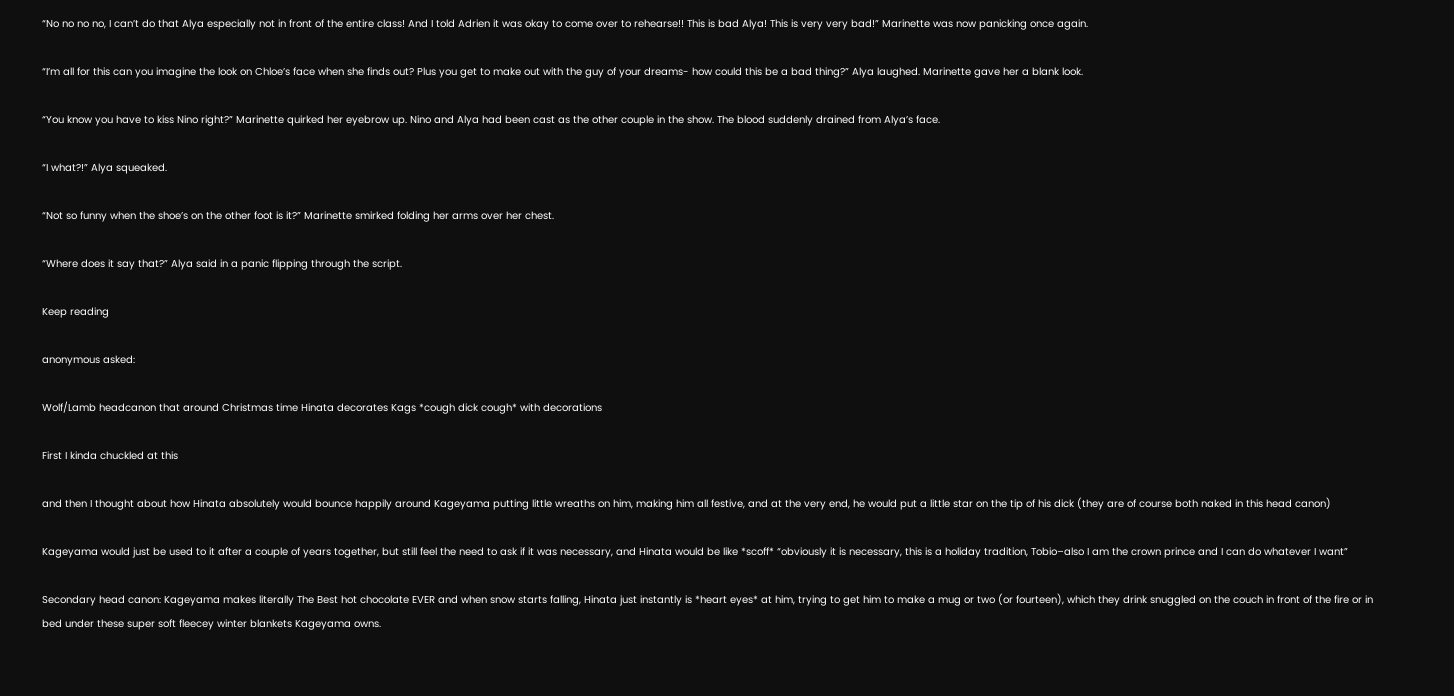“No no no no, I can’t do that Alya especially not in front of the entire class! And I told Adrien it was okay to come over to rehearse!! This is bad Alya! This is very very bad!” Marinette was now panicking once again.

“I’m all for this can you imagine the look on Chloe’s face when she finds out? Plus you get to make out with the guy of your dreams- how could this be a bad thing?” Alya laughed. Marinette gave her a blank look.

“You know you have to kiss Nino right?” Marinette quirked her eyebrow up. Nino and Alya had been cast as the other couple in the show. The blood suddenly drained from Alya’s face.

“I what?!” Alya squeaked.

“Not so funny when the shoe’s on the other foot is it?” Marinette smirked folding her arms over her chest.

“Where does it say that?” Alya said in a panic flipping through the script.

Keep reading

anonymous asked:

Wolf/Lamb headcanon that around Christmas time Hinata decorates Kags *cough dick cough* with decorations

First I kinda chuckled at this

and then I thought about how Hinata absolutely would bounce happily around Kageyama putting little wreaths on him, making him all festive, and at the very end, he would put a little star on the tip of his dick (they are of course both naked in this head canon)

Kageyama would just be used to it after a couple of years together, but still feel the need to ask if it was necessary, and Hinata would be like *scoff* “obviously it is necessary, this is a holiday tradition, Tobio–also I am the crown prince and I can do whatever I want”

Secondary head canon: Kageyama makes literally The Best hot chocolate EVER and when snow starts falling, Hinata just instantly is *heart eyes* at him, trying to get him to make a mug or two (or fourteen), which they drink snuggled on the couch in front of the fire or in bed under these super soft fleecey winter blankets Kageyama owns.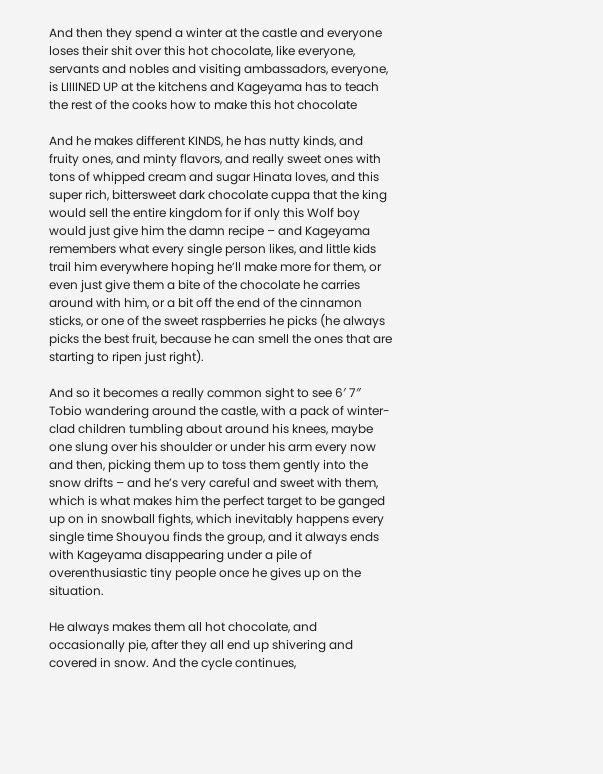And then they spend a winter at the castle and everyone loses their shit over this hot chocolate, like everyone, servants and nobles and visiting ambassadors, everyone, is LIIIINED UP at the kitchens and Kageyama has to teach the rest of the cooks how to make this hot chocolate

And he makes different KINDS, he has nutty kinds, and fruity ones, and minty flavors, and really sweet ones with tons of whipped cream and sugar Hinata loves, and this super rich, bittersweet dark chocolate cuppa that the king would sell the entire kingdom for if only this Wolf boy would just give him the damn recipe – and Kageyama remembers what every single person likes, and little kids trail him everywhere hoping he’ll make more for them, or even just give them a bite of the chocolate he carries around with him, or a bit off the end of the cinnamon sticks, or one of the sweet raspberries he picks (he always picks the best fruit, because he can smell the ones that are starting to ripen just right).

And so it becomes a really common sight to see 6′ 7″ Tobio wandering around the castle, with a pack of winter-clad children tumbling about around his knees, maybe one slung over his shoulder or under his arm every now and then, picking them up to toss them gently into the snow drifts – and he’s very careful and sweet with them, which is what makes him the perfect target to be ganged up on in snowball fights, which inevitably happens every single time Shouyou finds the group, and it always ends with Kageyama disappearing under a pile of overenthusiastic tiny people once he gives up on the situation.

He always makes them all hot chocolate, and occasionally pie, after they all end up shivering and covered in snow. And the cycle continues,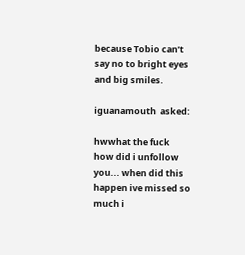because Tobio can’t say no to bright eyes and big smiles.

iguanamouth  asked:

hwwhat the fuck how did i unfollow you... when did this happen ive missed so much i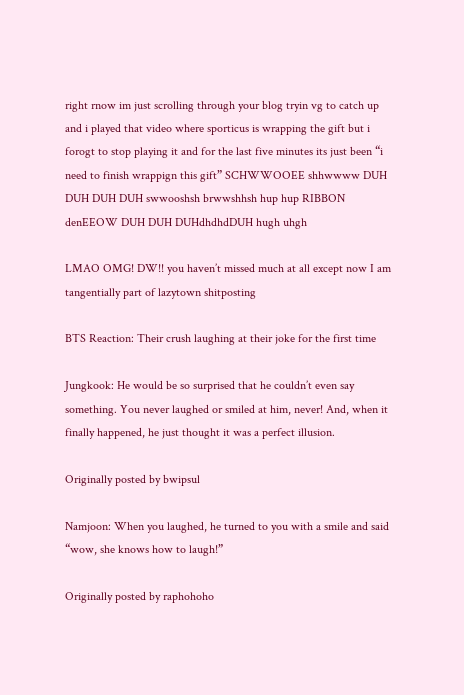right rnow im just scrolling through your blog tryin vg to catch up and i played that video where sporticus is wrapping the gift but i forogt to stop playing it and for the last five minutes its just been “i need to finish wrappign this gift” SCHWWOOEE shhwwww DUH DUH DUH DUH swwooshsh brwwshhsh hup hup RIBBON denEEOW DUH DUH DUHdhdhdDUH hugh uhgh

LMAO OMG! DW!! you haven’t missed much at all except now I am tangentially part of lazytown shitposting

BTS Reaction: Their crush laughing at their joke for the first time

Jungkook: He would be so surprised that he couldn’t even say something. You never laughed or smiled at him, never! And, when it finally happened, he just thought it was a perfect illusion.

Originally posted by bwipsul

Namjoon: When you laughed, he turned to you with a smile and said “wow, she knows how to laugh!”

Originally posted by raphohoho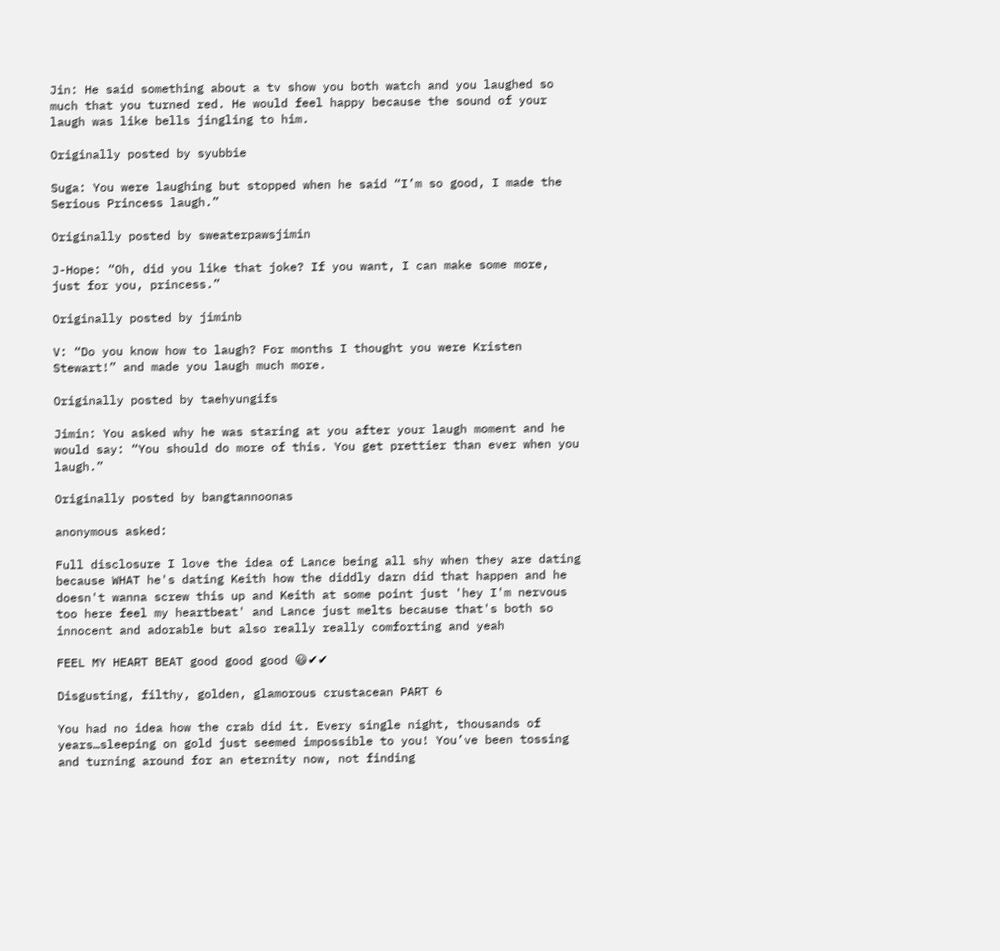Jin: He said something about a tv show you both watch and you laughed so much that you turned red. He would feel happy because the sound of your laugh was like bells jingling to him.

Originally posted by syubbie

Suga: You were laughing but stopped when he said “I’m so good, I made the Serious Princess laugh.”

Originally posted by sweaterpawsjimin

J-Hope: “Oh, did you like that joke? If you want, I can make some more, just for you, princess.”

Originally posted by jiminb

V: “Do you know how to laugh? For months I thought you were Kristen Stewart!” and made you laugh much more.

Originally posted by taehyungifs

Jimin: You asked why he was staring at you after your laugh moment and he would say: “You should do more of this. You get prettier than ever when you laugh.”

Originally posted by bangtannoonas

anonymous asked:

Full disclosure I love the idea of Lance being all shy when they are dating because WHAT he's dating Keith how the diddly darn did that happen and he doesn't wanna screw this up and Keith at some point just 'hey I'm nervous too here feel my heartbeat' and Lance just melts because that's both so innocent and adorable but also really really comforting and yeah

FEEL MY HEART BEAT good good good 😃✔✔

Disgusting, filthy, golden, glamorous crustacean PART 6

You had no idea how the crab did it. Every single night, thousands of years…sleeping on gold just seemed impossible to you! You’ve been tossing and turning around for an eternity now, not finding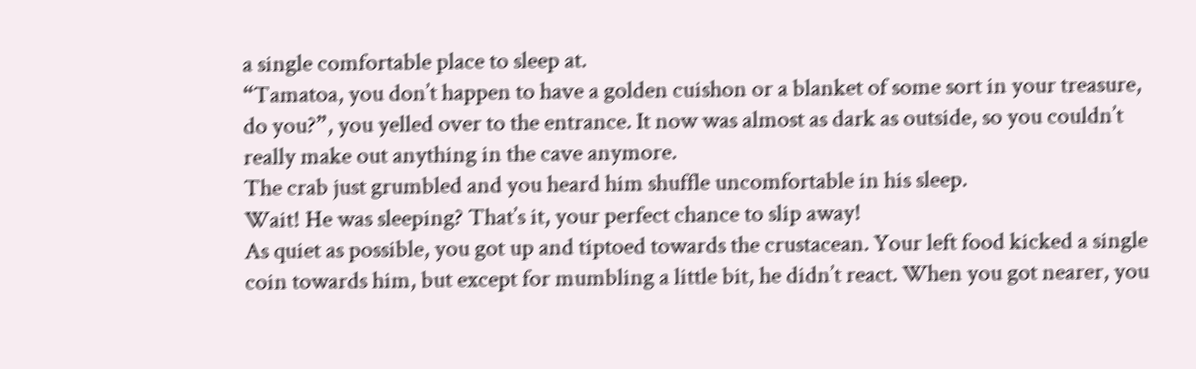a single comfortable place to sleep at.
“Tamatoa, you don’t happen to have a golden cuishon or a blanket of some sort in your treasure, do you?”, you yelled over to the entrance. It now was almost as dark as outside, so you couldn’t really make out anything in the cave anymore.
The crab just grumbled and you heard him shuffle uncomfortable in his sleep.
Wait! He was sleeping? That’s it, your perfect chance to slip away!
As quiet as possible, you got up and tiptoed towards the crustacean. Your left food kicked a single coin towards him, but except for mumbling a little bit, he didn’t react. When you got nearer, you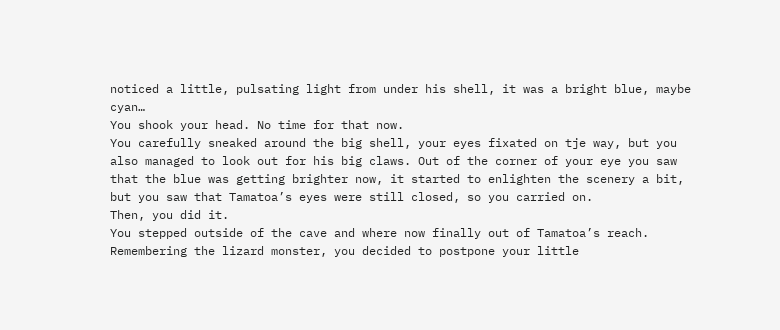noticed a little, pulsating light from under his shell, it was a bright blue, maybe cyan…
You shook your head. No time for that now.
You carefully sneaked around the big shell, your eyes fixated on tje way, but you also managed to look out for his big claws. Out of the corner of your eye you saw that the blue was getting brighter now, it started to enlighten the scenery a bit, but you saw that Tamatoa’s eyes were still closed, so you carried on.
Then, you did it.
You stepped outside of the cave and where now finally out of Tamatoa’s reach.
Remembering the lizard monster, you decided to postpone your little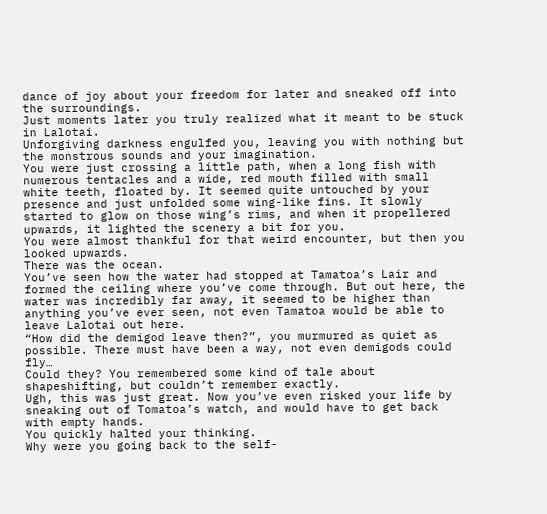dance of joy about your freedom for later and sneaked off into the surroundings.
Just moments later you truly realized what it meant to be stuck in Lalotai.
Unforgiving darkness engulfed you, leaving you with nothing but the monstrous sounds and your imagination.
You were just crossing a little path, when a long fish with numerous tentacles and a wide, red mouth filled with small white teeth, floated by. It seemed quite untouched by your presence and just unfolded some wing-like fins. It slowly started to glow on those wing’s rims, and when it propellered upwards, it lighted the scenery a bit for you.
You were almost thankful for that weird encounter, but then you looked upwards.
There was the ocean.
You’ve seen how the water had stopped at Tamatoa’s Lair and formed the ceiling where you’ve come through. But out here, the water was incredibly far away, it seemed to be higher than anything you’ve ever seen, not even Tamatoa would be able to leave Lalotai out here.
“How did the demigod leave then?”, you murmured as quiet as possible. There must have been a way, not even demigods could fly…
Could they? You remembered some kind of tale about shapeshifting, but couldn’t remember exactly.
Ugh, this was just great. Now you’ve even risked your life by sneaking out of Tomatoa’s watch, and would have to get back with empty hands.
You quickly halted your thinking.
Why were you going back to the self-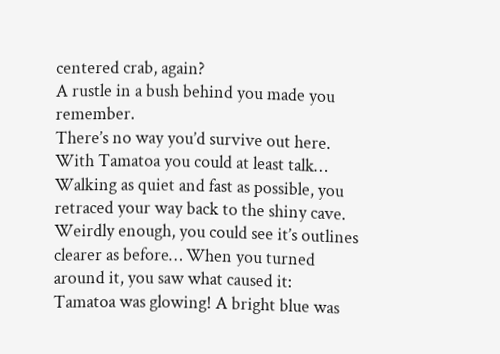centered crab, again?
A rustle in a bush behind you made you remember.
There’s no way you’d survive out here. With Tamatoa you could at least talk…
Walking as quiet and fast as possible, you retraced your way back to the shiny cave.
Weirdly enough, you could see it’s outlines clearer as before… When you turned around it, you saw what caused it:
Tamatoa was glowing! A bright blue was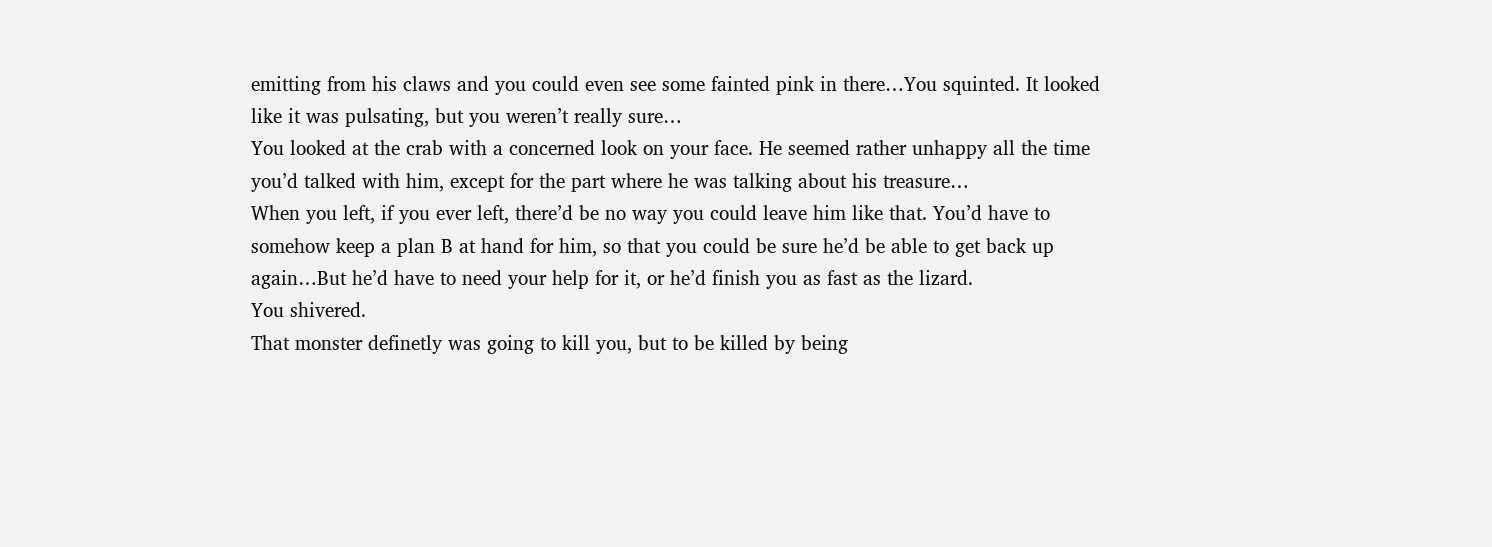emitting from his claws and you could even see some fainted pink in there…You squinted. It looked like it was pulsating, but you weren’t really sure…
You looked at the crab with a concerned look on your face. He seemed rather unhappy all the time you’d talked with him, except for the part where he was talking about his treasure…
When you left, if you ever left, there’d be no way you could leave him like that. You’d have to somehow keep a plan B at hand for him, so that you could be sure he’d be able to get back up again…But he’d have to need your help for it, or he’d finish you as fast as the lizard.
You shivered.
That monster definetly was going to kill you, but to be killed by being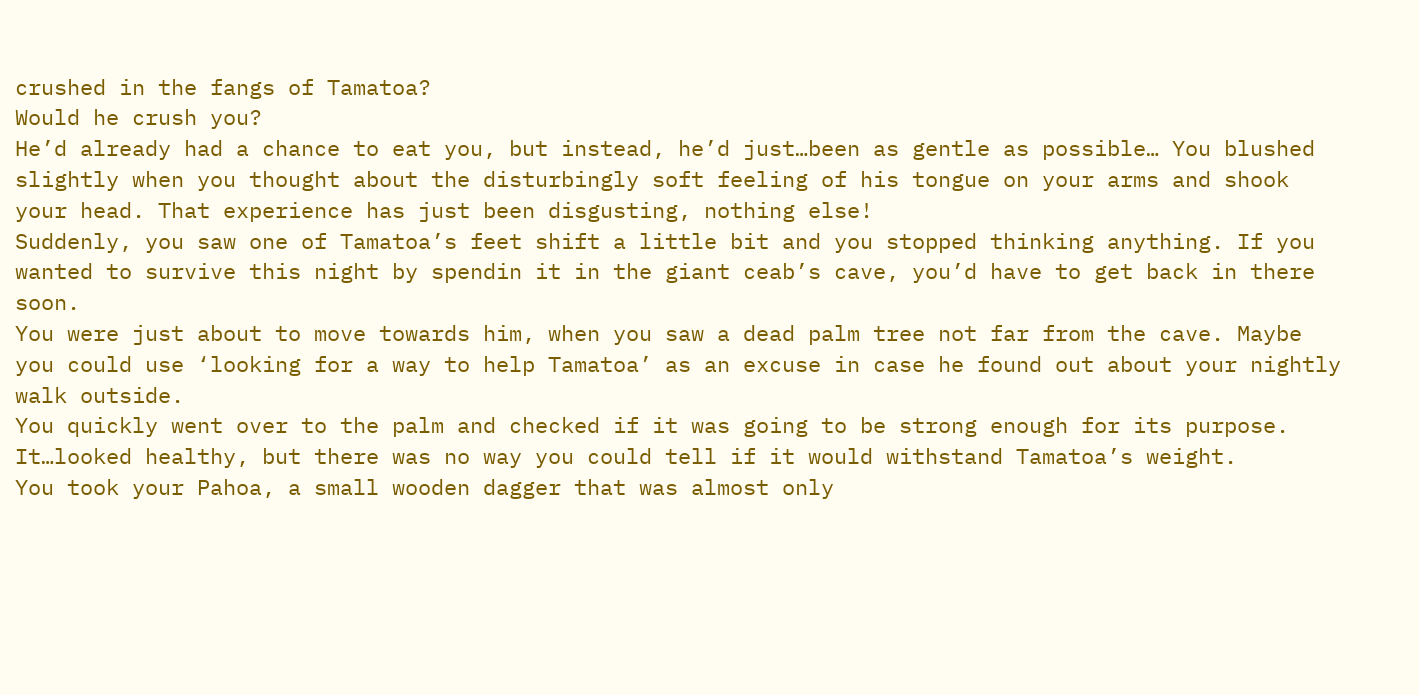crushed in the fangs of Tamatoa?
Would he crush you?
He’d already had a chance to eat you, but instead, he’d just…been as gentle as possible… You blushed slightly when you thought about the disturbingly soft feeling of his tongue on your arms and shook your head. That experience has just been disgusting, nothing else!
Suddenly, you saw one of Tamatoa’s feet shift a little bit and you stopped thinking anything. If you wanted to survive this night by spendin it in the giant ceab’s cave, you’d have to get back in there soon.
You were just about to move towards him, when you saw a dead palm tree not far from the cave. Maybe you could use ‘looking for a way to help Tamatoa’ as an excuse in case he found out about your nightly walk outside.
You quickly went over to the palm and checked if it was going to be strong enough for its purpose. It…looked healthy, but there was no way you could tell if it would withstand Tamatoa’s weight.
You took your Pahoa, a small wooden dagger that was almost only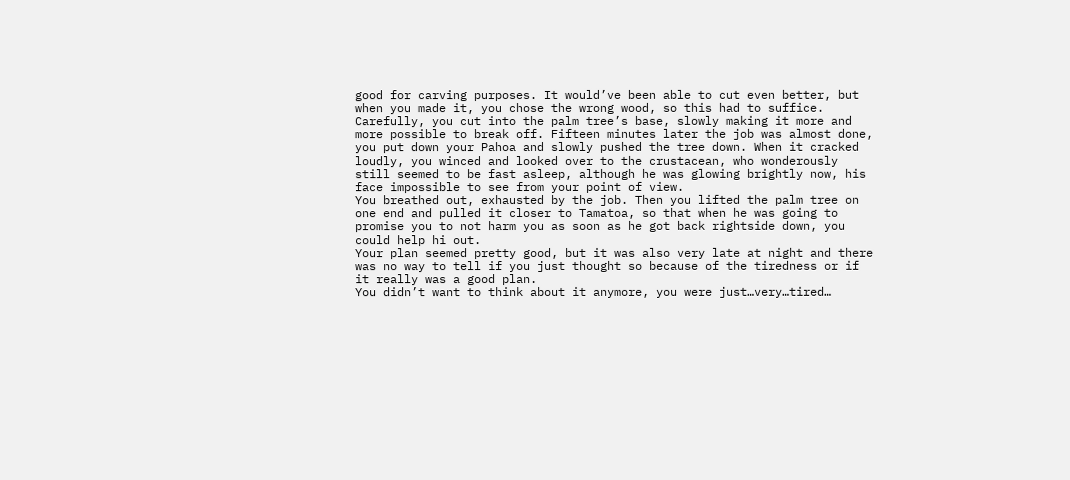good for carving purposes. It would’ve been able to cut even better, but when you made it, you chose the wrong wood, so this had to suffice. Carefully, you cut into the palm tree’s base, slowly making it more and more possible to break off. Fifteen minutes later the job was almost done, you put down your Pahoa and slowly pushed the tree down. When it cracked loudly, you winced and looked over to the crustacean, who wonderously still seemed to be fast asleep, although he was glowing brightly now, his face impossible to see from your point of view.
You breathed out, exhausted by the job. Then you lifted the palm tree on one end and pulled it closer to Tamatoa, so that when he was going to promise you to not harm you as soon as he got back rightside down, you could help hi out.
Your plan seemed pretty good, but it was also very late at night and there was no way to tell if you just thought so because of the tiredness or if it really was a good plan.
You didn’t want to think about it anymore, you were just…very…tired…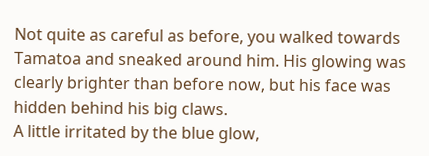Not quite as careful as before, you walked towards Tamatoa and sneaked around him. His glowing was clearly brighter than before now, but his face was hidden behind his big claws.
A little irritated by the blue glow,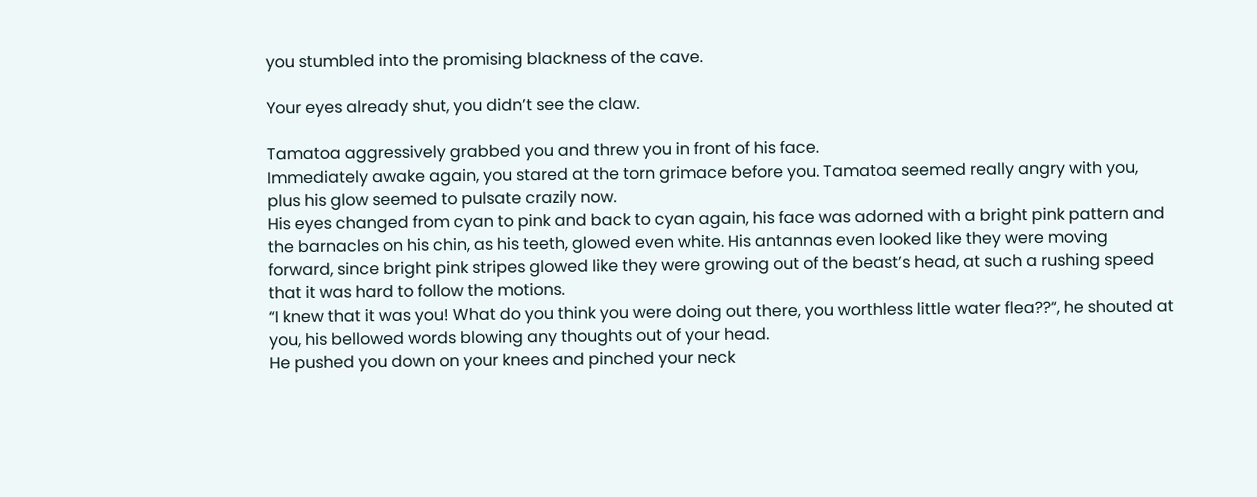you stumbled into the promising blackness of the cave.

Your eyes already shut, you didn’t see the claw.

Tamatoa aggressively grabbed you and threw you in front of his face.
Immediately awake again, you stared at the torn grimace before you. Tamatoa seemed really angry with you, plus his glow seemed to pulsate crazily now.
His eyes changed from cyan to pink and back to cyan again, his face was adorned with a bright pink pattern and the barnacles on his chin, as his teeth, glowed even white. His antannas even looked like they were moving forward, since bright pink stripes glowed like they were growing out of the beast’s head, at such a rushing speed that it was hard to follow the motions.
“I knew that it was you! What do you think you were doing out there, you worthless little water flea??“, he shouted at you, his bellowed words blowing any thoughts out of your head.
He pushed you down on your knees and pinched your neck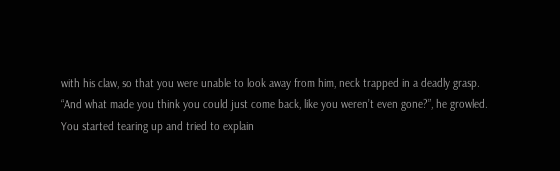with his claw, so that you were unable to look away from him, neck trapped in a deadly grasp.
“And what made you think you could just come back, like you weren’t even gone?”, he growled.
You started tearing up and tried to explain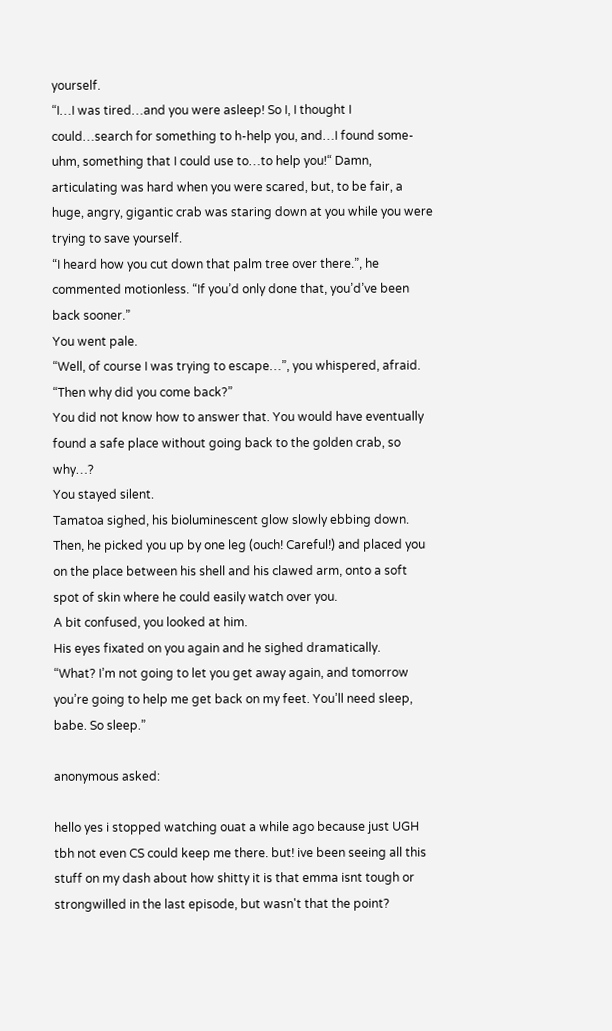yourself.
“I…I was tired…and you were asleep! So I, I thought I could…search for something to h-help you, and…I found some-uhm, something that I could use to…to help you!“ Damn, articulating was hard when you were scared, but, to be fair, a huge, angry, gigantic crab was staring down at you while you were trying to save yourself.
“I heard how you cut down that palm tree over there.”, he commented motionless. “If you’d only done that, you’d’ve been back sooner.”
You went pale.
“Well, of course I was trying to escape…”, you whispered, afraid.
“Then why did you come back?”
You did not know how to answer that. You would have eventually found a safe place without going back to the golden crab, so why…?
You stayed silent.
Tamatoa sighed, his bioluminescent glow slowly ebbing down.
Then, he picked you up by one leg (ouch! Careful!) and placed you on the place between his shell and his clawed arm, onto a soft spot of skin where he could easily watch over you.
A bit confused, you looked at him.
His eyes fixated on you again and he sighed dramatically.
“What? I’m not going to let you get away again, and tomorrow you’re going to help me get back on my feet. You’ll need sleep, babe. So sleep.”

anonymous asked:

hello yes i stopped watching ouat a while ago because just UGH tbh not even CS could keep me there. but! ive been seeing all this stuff on my dash about how shitty it is that emma isnt tough or strongwilled in the last episode, but wasn't that the point?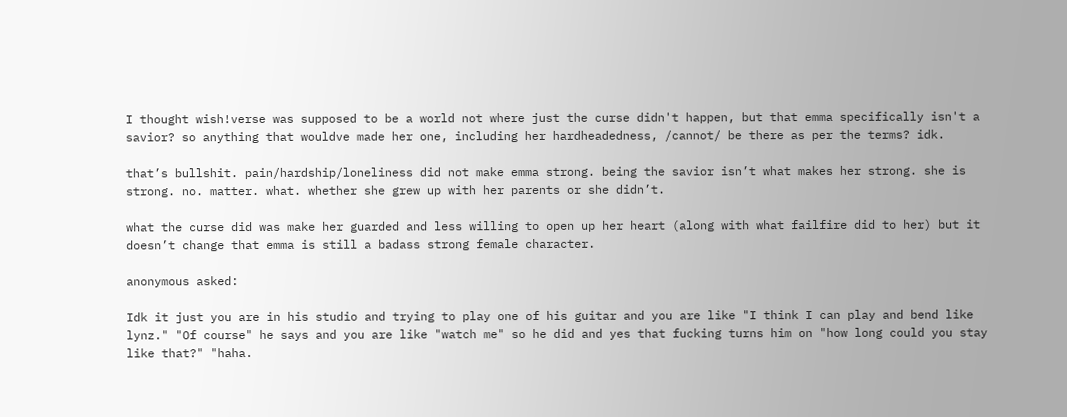I thought wish!verse was supposed to be a world not where just the curse didn't happen, but that emma specifically isn't a savior? so anything that wouldve made her one, including her hardheadedness, /cannot/ be there as per the terms? idk.

that’s bullshit. pain/hardship/loneliness did not make emma strong. being the savior isn’t what makes her strong. she is strong. no. matter. what. whether she grew up with her parents or she didn’t.

what the curse did was make her guarded and less willing to open up her heart (along with what failfire did to her) but it doesn’t change that emma is still a badass strong female character.

anonymous asked:

Idk it just you are in his studio and trying to play one of his guitar and you are like "I think I can play and bend like lynz." "Of course" he says and you are like "watch me" so he did and yes that fucking turns him on "how long could you stay like that?" "haha.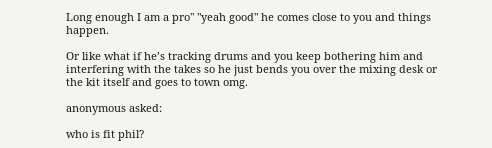Long enough I am a pro" "yeah good" he comes close to you and things happen.

Or like what if he’s tracking drums and you keep bothering him and interfering with the takes so he just bends you over the mixing desk or the kit itself and goes to town omg.

anonymous asked:

who is fit phil?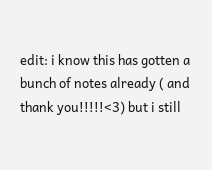edit: i know this has gotten a bunch of notes already ( and thank you!!!!!<3) but i still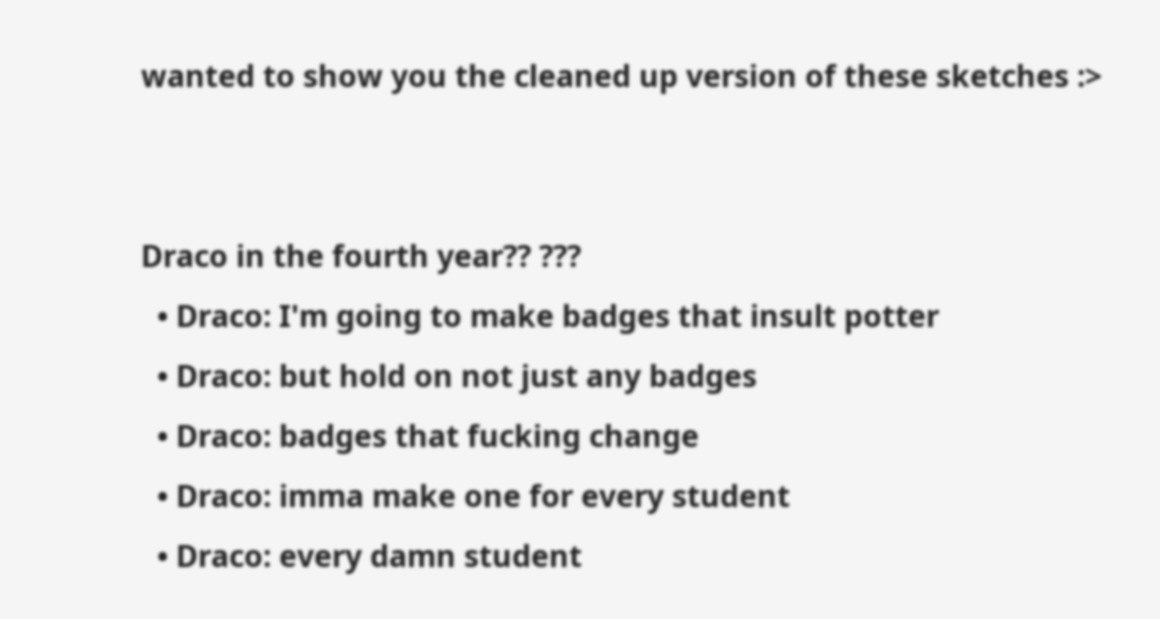wanted to show you the cleaned up version of these sketches :>


Draco in the fourth year?? ???
  • Draco: I'm going to make badges that insult potter
  • Draco: but hold on not just any badges
  • Draco: badges that fucking change
  • Draco: imma make one for every student
  • Draco: every damn student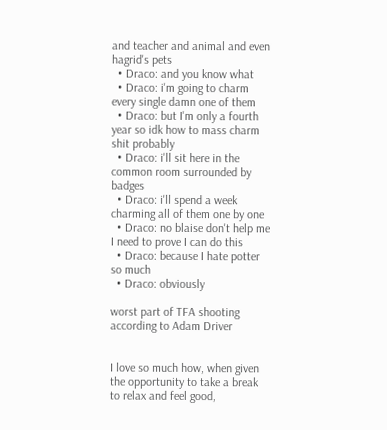and teacher and animal and even hagrid's pets
  • Draco: and you know what
  • Draco: i'm going to charm every single damn one of them
  • Draco: but I'm only a fourth year so idk how to mass charm shit probably
  • Draco: i'll sit here in the common room surrounded by badges
  • Draco: i'll spend a week charming all of them one by one
  • Draco: no blaise don't help me I need to prove I can do this
  • Draco: because I hate potter so much
  • Draco: obviously

worst part of TFA shooting according to Adam Driver


I love so much how, when given the opportunity to take a break to relax and feel good,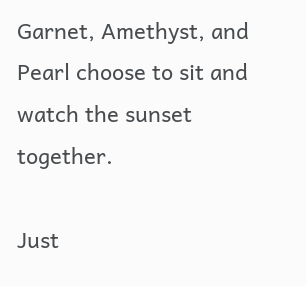Garnet, Amethyst, and Pearl choose to sit and watch the sunset together.

Just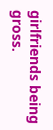girlfriends being gross.